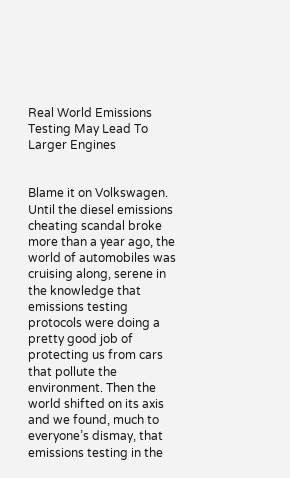Real World Emissions Testing May Lead To Larger Engines


Blame it on Volkswagen. Until the diesel emissions cheating scandal broke more than a year ago, the world of automobiles was cruising along, serene in the knowledge that emissions testing protocols were doing a pretty good job of protecting us from cars that pollute the environment. Then the world shifted on its axis and we found, much to everyone’s dismay, that emissions testing in the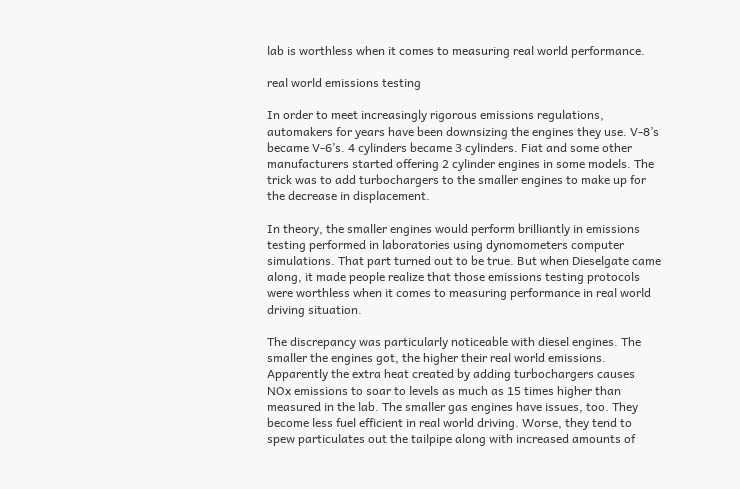lab is worthless when it comes to measuring real world performance.

real world emissions testing

In order to meet increasingly rigorous emissions regulations, automakers for years have been downsizing the engines they use. V-8’s became V-6’s. 4 cylinders became 3 cylinders. Fiat and some other manufacturers started offering 2 cylinder engines in some models. The trick was to add turbochargers to the smaller engines to make up for the decrease in displacement.

In theory, the smaller engines would perform brilliantly in emissions testing performed in laboratories using dynomometers computer simulations. That part turned out to be true. But when Dieselgate came along, it made people realize that those emissions testing protocols were worthless when it comes to measuring performance in real world driving situation.

The discrepancy was particularly noticeable with diesel engines. The smaller the engines got, the higher their real world emissions. Apparently the extra heat created by adding turbochargers causes NOx emissions to soar to levels as much as 15 times higher than measured in the lab. The smaller gas engines have issues, too. They become less fuel efficient in real world driving. Worse, they tend to spew particulates out the tailpipe along with increased amounts of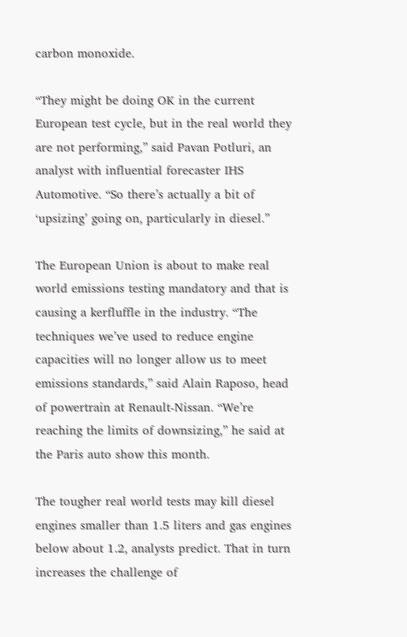carbon monoxide.

“They might be doing OK in the current European test cycle, but in the real world they are not performing,” said Pavan Potluri, an analyst with influential forecaster IHS Automotive. “So there’s actually a bit of ‘upsizing’ going on, particularly in diesel.”

The European Union is about to make real world emissions testing mandatory and that is causing a kerfluffle in the industry. “The techniques we’ve used to reduce engine capacities will no longer allow us to meet emissions standards,” said Alain Raposo, head of powertrain at Renault-Nissan. “We’re reaching the limits of downsizing,” he said at the Paris auto show this month.

The tougher real world tests may kill diesel engines smaller than 1.5 liters and gas engines below about 1.2, analysts predict. That in turn increases the challenge of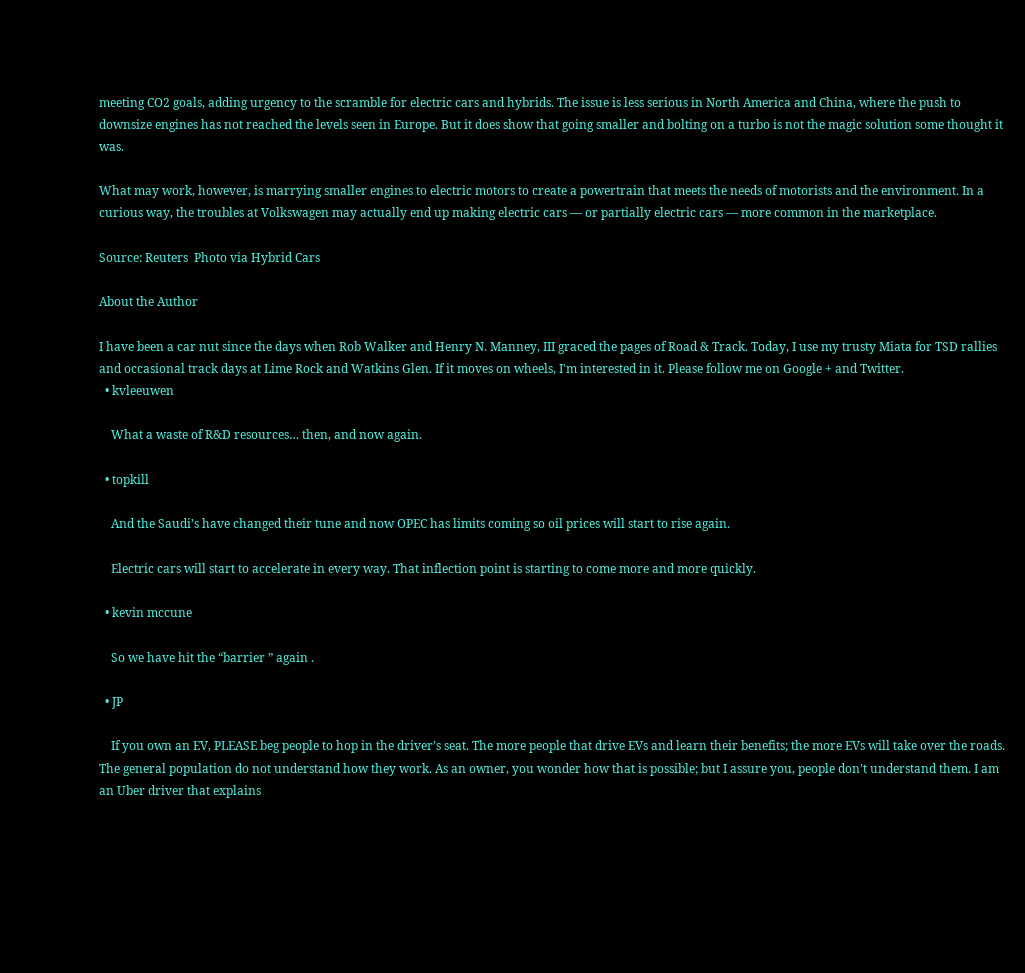meeting CO2 goals, adding urgency to the scramble for electric cars and hybrids. The issue is less serious in North America and China, where the push to downsize engines has not reached the levels seen in Europe. But it does show that going smaller and bolting on a turbo is not the magic solution some thought it was.

What may work, however, is marrying smaller engines to electric motors to create a powertrain that meets the needs of motorists and the environment. In a curious way, the troubles at Volkswagen may actually end up making electric cars — or partially electric cars — more common in the marketplace.

Source: Reuters  Photo via Hybrid Cars

About the Author

I have been a car nut since the days when Rob Walker and Henry N. Manney, III graced the pages of Road & Track. Today, I use my trusty Miata for TSD rallies and occasional track days at Lime Rock and Watkins Glen. If it moves on wheels, I'm interested in it. Please follow me on Google + and Twitter.
  • kvleeuwen

    What a waste of R&D resources… then, and now again.

  • topkill

    And the Saudi’s have changed their tune and now OPEC has limits coming so oil prices will start to rise again.

    Electric cars will start to accelerate in every way. That inflection point is starting to come more and more quickly.

  • kevin mccune

    So we have hit the “barrier ” again .

  • JP

    If you own an EV, PLEASE beg people to hop in the driver’s seat. The more people that drive EVs and learn their benefits; the more EVs will take over the roads. The general population do not understand how they work. As an owner, you wonder how that is possible; but I assure you, people don’t understand them. I am an Uber driver that explains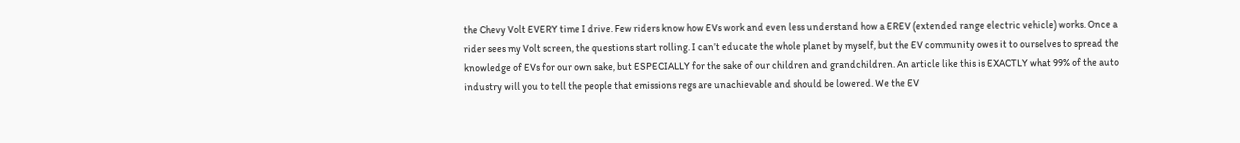the Chevy Volt EVERY time I drive. Few riders know how EVs work and even less understand how a EREV (extended range electric vehicle) works. Once a rider sees my Volt screen, the questions start rolling. I can’t educate the whole planet by myself, but the EV community owes it to ourselves to spread the knowledge of EVs for our own sake, but ESPECIALLY for the sake of our children and grandchildren. An article like this is EXACTLY what 99% of the auto industry will you to tell the people that emissions regs are unachievable and should be lowered. We the EV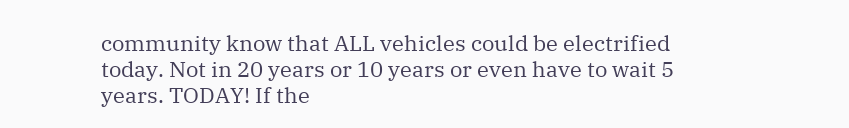community know that ALL vehicles could be electrified today. Not in 20 years or 10 years or even have to wait 5 years. TODAY! If the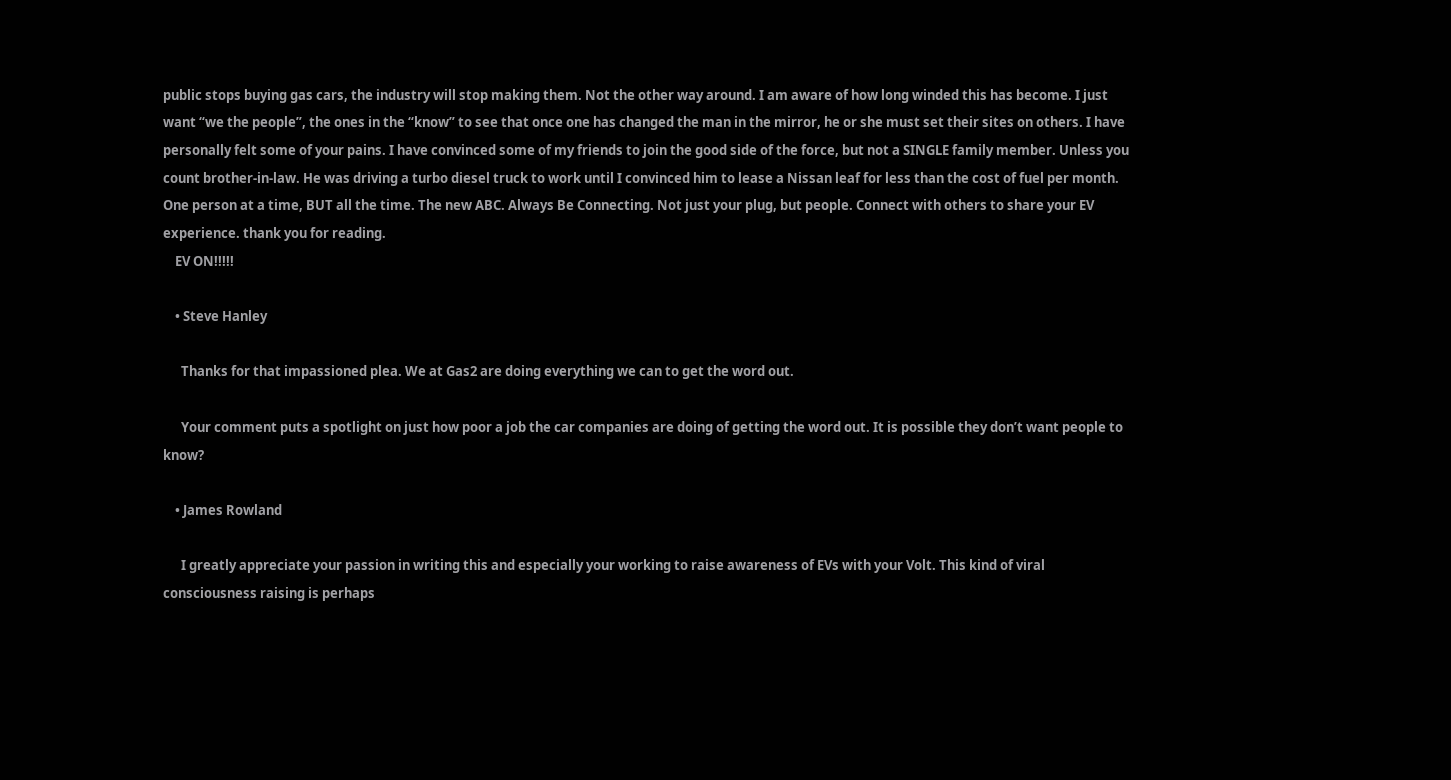public stops buying gas cars, the industry will stop making them. Not the other way around. I am aware of how long winded this has become. I just want “we the people”, the ones in the “know” to see that once one has changed the man in the mirror, he or she must set their sites on others. I have personally felt some of your pains. I have convinced some of my friends to join the good side of the force, but not a SINGLE family member. Unless you count brother-in-law. He was driving a turbo diesel truck to work until I convinced him to lease a Nissan leaf for less than the cost of fuel per month. One person at a time, BUT all the time. The new ABC. Always Be Connecting. Not just your plug, but people. Connect with others to share your EV experience. thank you for reading.
    EV ON!!!!!

    • Steve Hanley

      Thanks for that impassioned plea. We at Gas2 are doing everything we can to get the word out.

      Your comment puts a spotlight on just how poor a job the car companies are doing of getting the word out. It is possible they don’t want people to know?

    • James Rowland

      I greatly appreciate your passion in writing this and especially your working to raise awareness of EVs with your Volt. This kind of viral consciousness raising is perhaps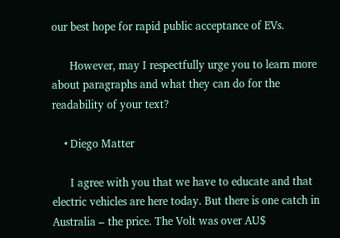our best hope for rapid public acceptance of EVs.

      However, may I respectfully urge you to learn more about paragraphs and what they can do for the readability of your text?

    • Diego Matter

      I agree with you that we have to educate and that electric vehicles are here today. But there is one catch in Australia – the price. The Volt was over AU$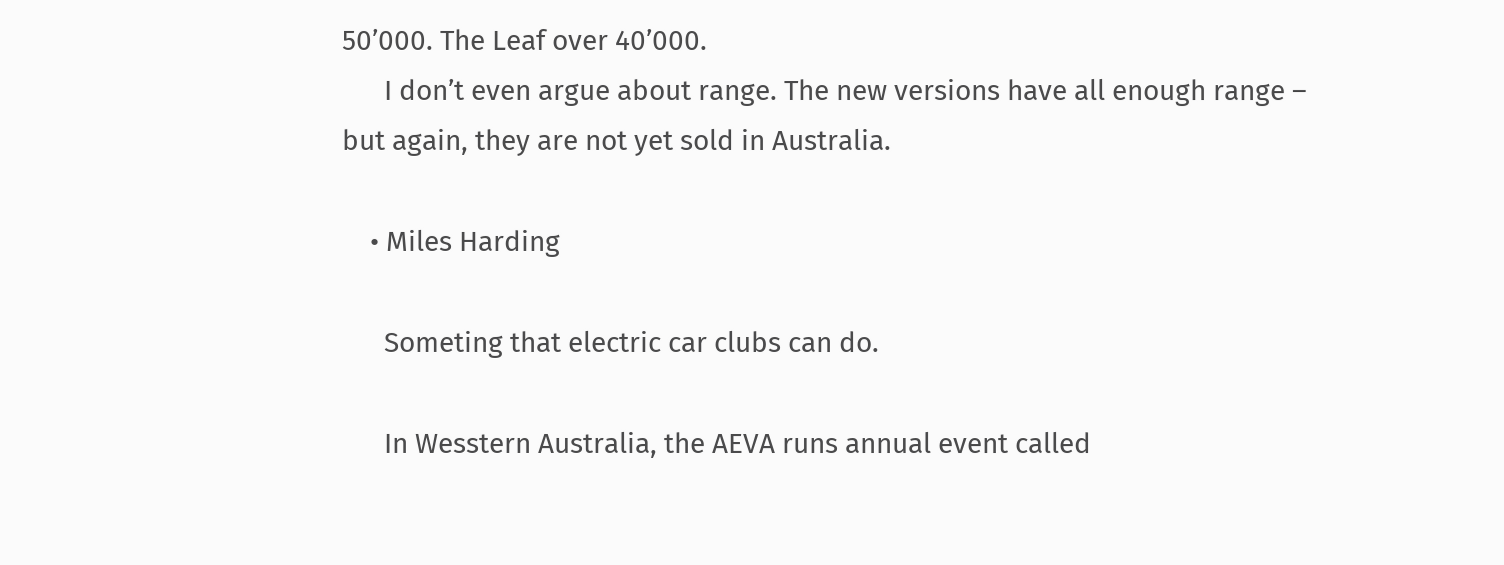50’000. The Leaf over 40’000.
      I don’t even argue about range. The new versions have all enough range – but again, they are not yet sold in Australia.

    • Miles Harding

      Someting that electric car clubs can do.

      In Wesstern Australia, the AEVA runs annual event called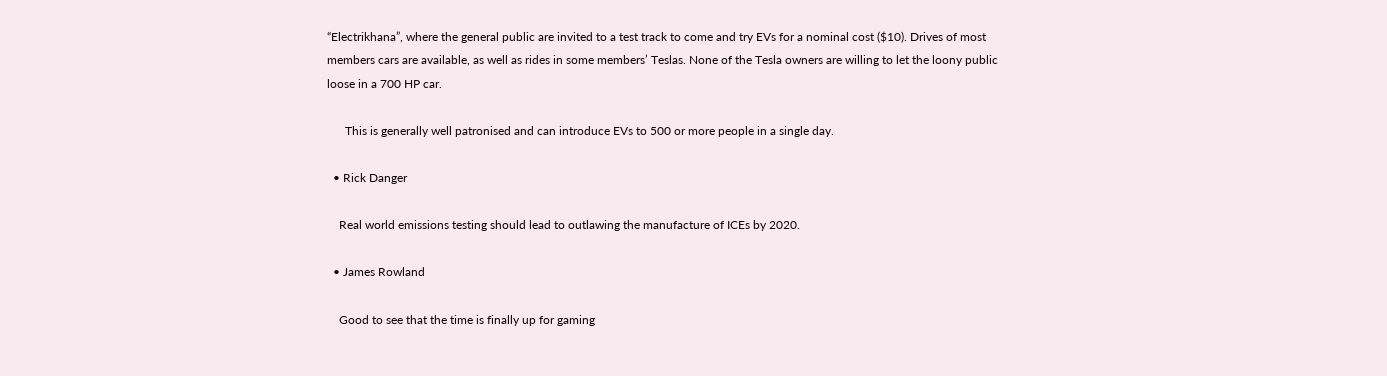“Electrikhana”, where the general public are invited to a test track to come and try EVs for a nominal cost ($10). Drives of most members cars are available, as well as rides in some members’ Teslas. None of the Tesla owners are willing to let the loony public loose in a 700 HP car.

      This is generally well patronised and can introduce EVs to 500 or more people in a single day.

  • Rick Danger

    Real world emissions testing should lead to outlawing the manufacture of ICEs by 2020.

  • James Rowland

    Good to see that the time is finally up for gaming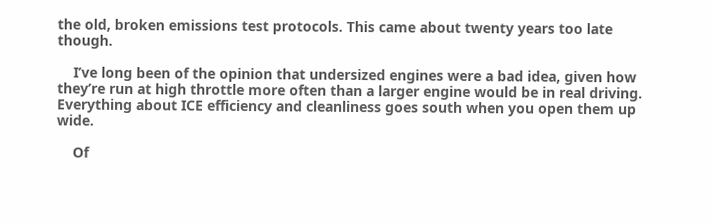the old, broken emissions test protocols. This came about twenty years too late though.

    I’ve long been of the opinion that undersized engines were a bad idea, given how they’re run at high throttle more often than a larger engine would be in real driving. Everything about ICE efficiency and cleanliness goes south when you open them up wide.

    Of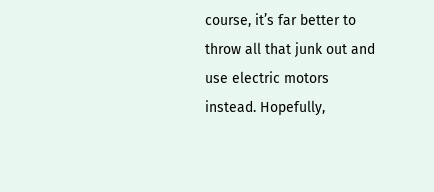course, it’s far better to throw all that junk out and use electric motors instead. Hopefully,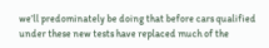we’ll predominately be doing that before cars qualified under these new tests have replaced much of the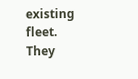existing fleet. They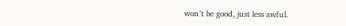won’t be good, just less awful.